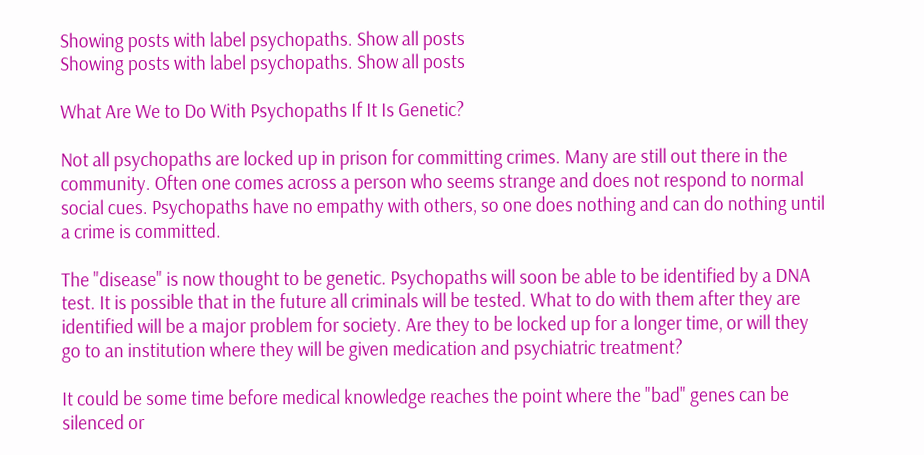Showing posts with label psychopaths. Show all posts
Showing posts with label psychopaths. Show all posts

What Are We to Do With Psychopaths If It Is Genetic?

Not all psychopaths are locked up in prison for committing crimes. Many are still out there in the community. Often one comes across a person who seems strange and does not respond to normal social cues. Psychopaths have no empathy with others, so one does nothing and can do nothing until a crime is committed.

The "disease" is now thought to be genetic. Psychopaths will soon be able to be identified by a DNA test. It is possible that in the future all criminals will be tested. What to do with them after they are identified will be a major problem for society. Are they to be locked up for a longer time, or will they go to an institution where they will be given medication and psychiatric treatment?

It could be some time before medical knowledge reaches the point where the "bad" genes can be silenced or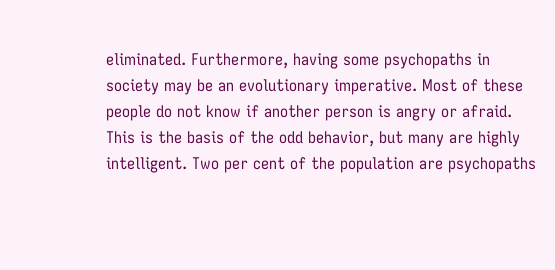eliminated. Furthermore, having some psychopaths in society may be an evolutionary imperative. Most of these people do not know if another person is angry or afraid. This is the basis of the odd behavior, but many are highly intelligent. Two per cent of the population are psychopaths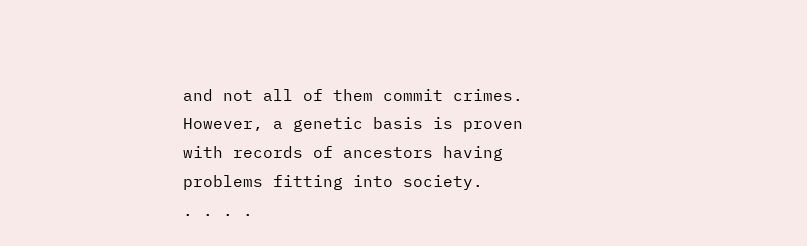and not all of them commit crimes. However, a genetic basis is proven with records of ancestors having problems fitting into society.
. . . .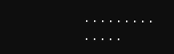. . . . . . . . . . . . . .